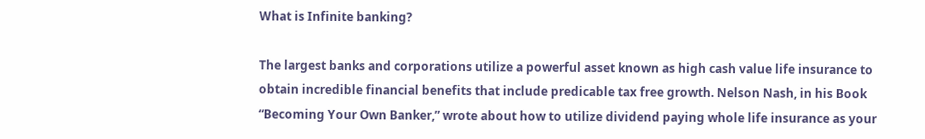What is Infinite banking?

The largest banks and corporations utilize a powerful asset known as high cash value life insurance to obtain incredible financial benefits that include predicable tax free growth. Nelson Nash, in his Book “Becoming Your Own Banker,” wrote about how to utilize dividend paying whole life insurance as your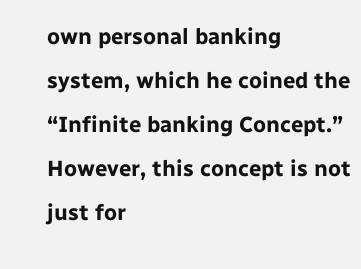own personal banking system, which he coined the “Infinite banking Concept.” However, this concept is not just for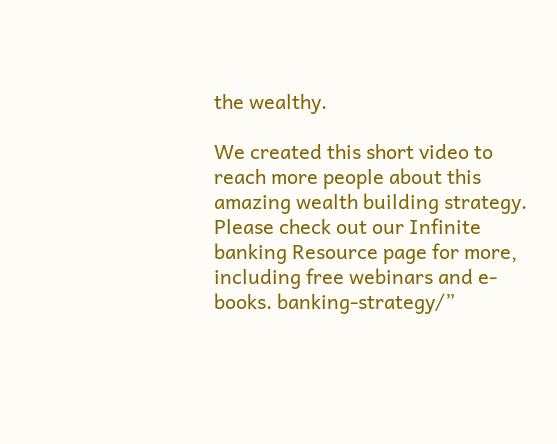the wealthy.

We created this short video to reach more people about this amazing wealth building strategy. Please check out our Infinite banking Resource page for more, including free webinars and e-books. banking-strategy/”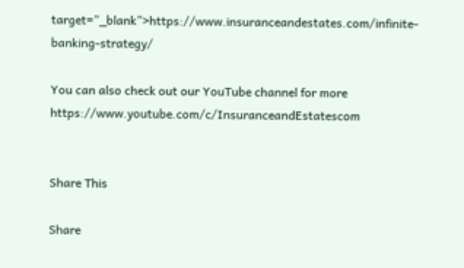target=”_blank”>https://www.insuranceandestates.com/infinite-banking-strategy/

You can also check out our YouTube channel for more https://www.youtube.com/c/InsuranceandEstatescom


Share This

Share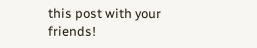this post with your friends!